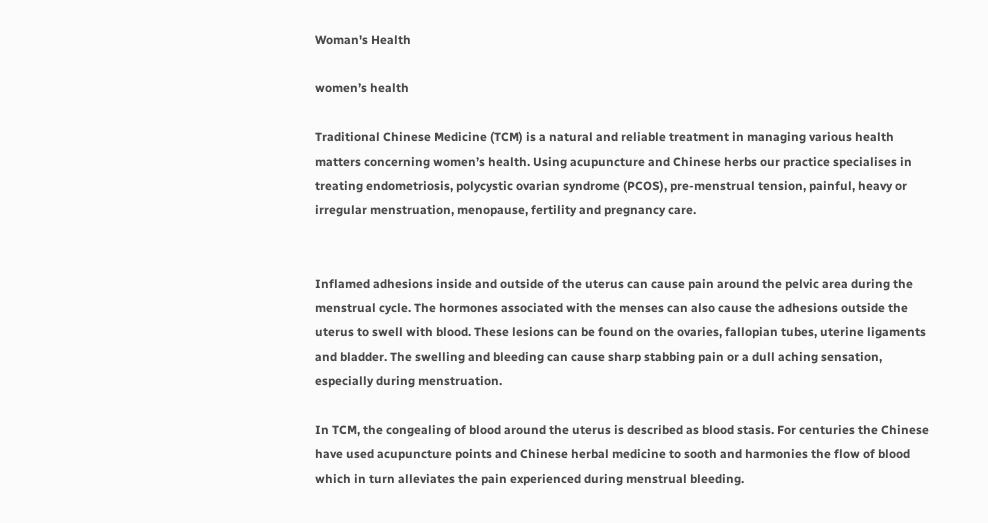Woman's Health

women’s health

Traditional Chinese Medicine (TCM) is a natural and reliable treatment in managing various health matters concerning women’s health. Using acupuncture and Chinese herbs our practice specialises in treating endometriosis, polycystic ovarian syndrome (PCOS), pre-menstrual tension, painful, heavy or irregular menstruation, menopause, fertility and pregnancy care.


Inflamed adhesions inside and outside of the uterus can cause pain around the pelvic area during the menstrual cycle. The hormones associated with the menses can also cause the adhesions outside the uterus to swell with blood. These lesions can be found on the ovaries, fallopian tubes, uterine ligaments and bladder. The swelling and bleeding can cause sharp stabbing pain or a dull aching sensation, especially during menstruation.

In TCM, the congealing of blood around the uterus is described as blood stasis. For centuries the Chinese have used acupuncture points and Chinese herbal medicine to sooth and harmonies the flow of blood which in turn alleviates the pain experienced during menstrual bleeding.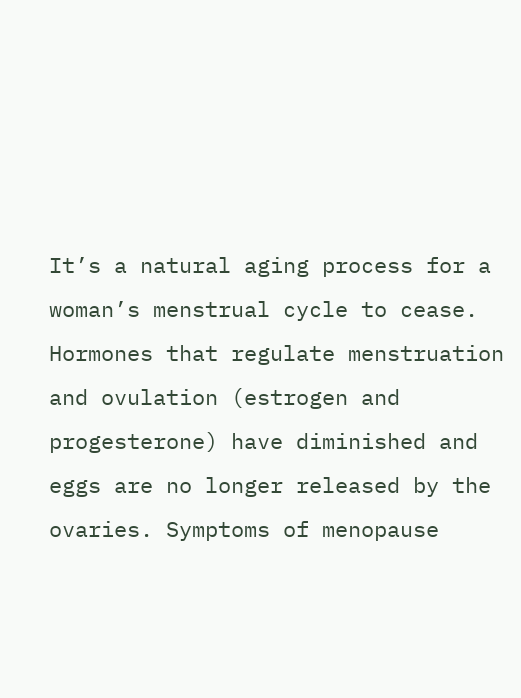It’s a natural aging process for a woman’s menstrual cycle to cease. Hormones that regulate menstruation and ovulation (estrogen and progesterone) have diminished and eggs are no longer released by the ovaries. Symptoms of menopause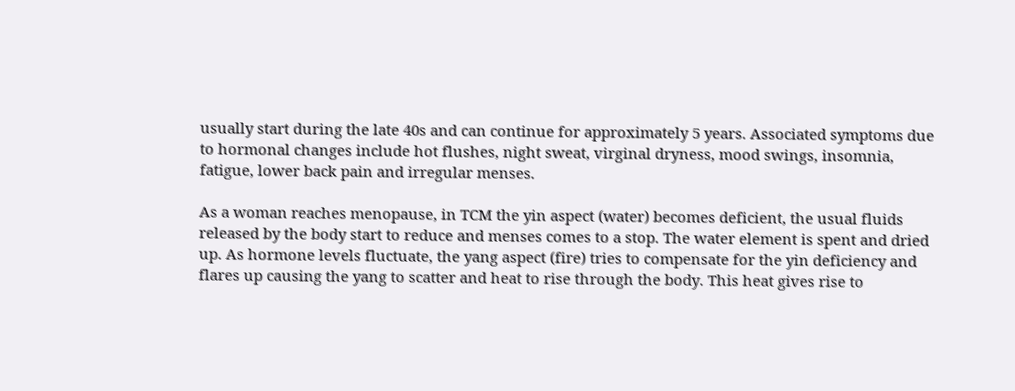usually start during the late 40s and can continue for approximately 5 years. Associated symptoms due to hormonal changes include hot flushes, night sweat, virginal dryness, mood swings, insomnia, fatigue, lower back pain and irregular menses.

As a woman reaches menopause, in TCM the yin aspect (water) becomes deficient, the usual fluids released by the body start to reduce and menses comes to a stop. The water element is spent and dried up. As hormone levels fluctuate, the yang aspect (fire) tries to compensate for the yin deficiency and flares up causing the yang to scatter and heat to rise through the body. This heat gives rise to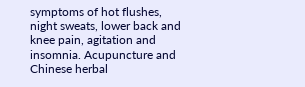symptoms of hot flushes, night sweats, lower back and knee pain, agitation and insomnia. Acupuncture and Chinese herbal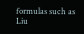formulas such as Liu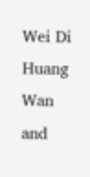Wei Di Huang Wan and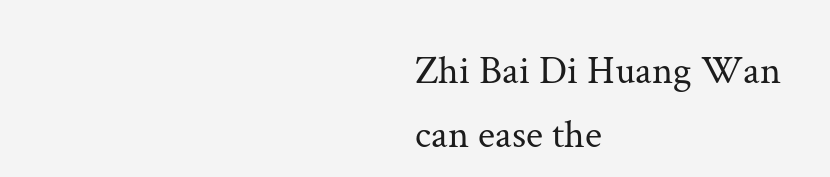Zhi Bai Di Huang Wan can ease the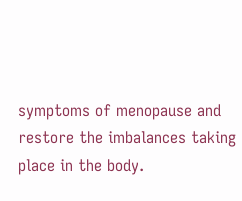symptoms of menopause and restore the imbalances taking place in the body.